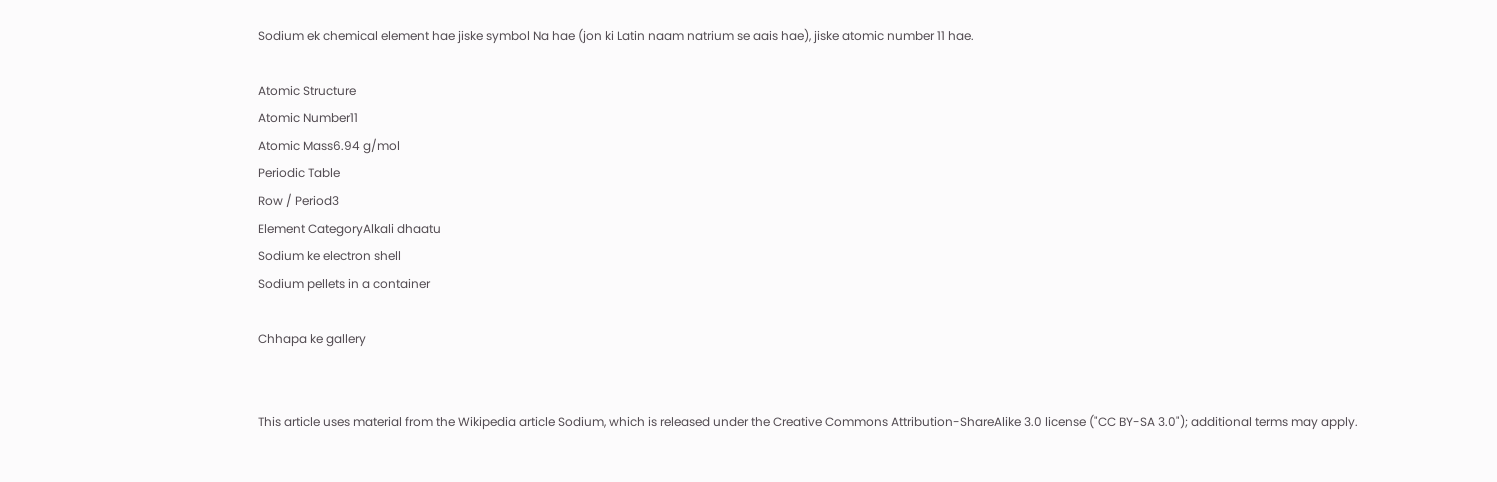Sodium ek chemical element hae jiske symbol Na hae (jon ki Latin naam natrium se aais hae), jiske atomic number 11 hae.

Atomic Structure
Atomic Number11
Atomic Mass6.94 g/mol
Periodic Table
Row / Period3
Element CategoryAlkali dhaatu
Sodium ke electron shell
Sodium pellets in a container

Chhapa ke gallery


This article uses material from the Wikipedia article Sodium, which is released under the Creative Commons Attribution-ShareAlike 3.0 license ("CC BY-SA 3.0"); additional terms may apply.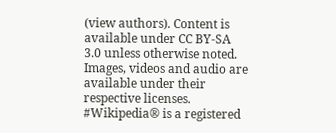(view authors). Content is available under CC BY-SA 3.0 unless otherwise noted. Images, videos and audio are available under their respective licenses.
#Wikipedia® is a registered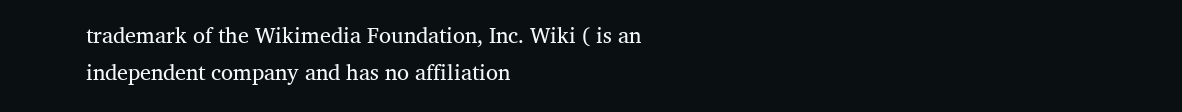trademark of the Wikimedia Foundation, Inc. Wiki ( is an independent company and has no affiliation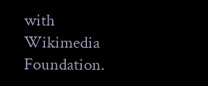with Wikimedia Foundation.